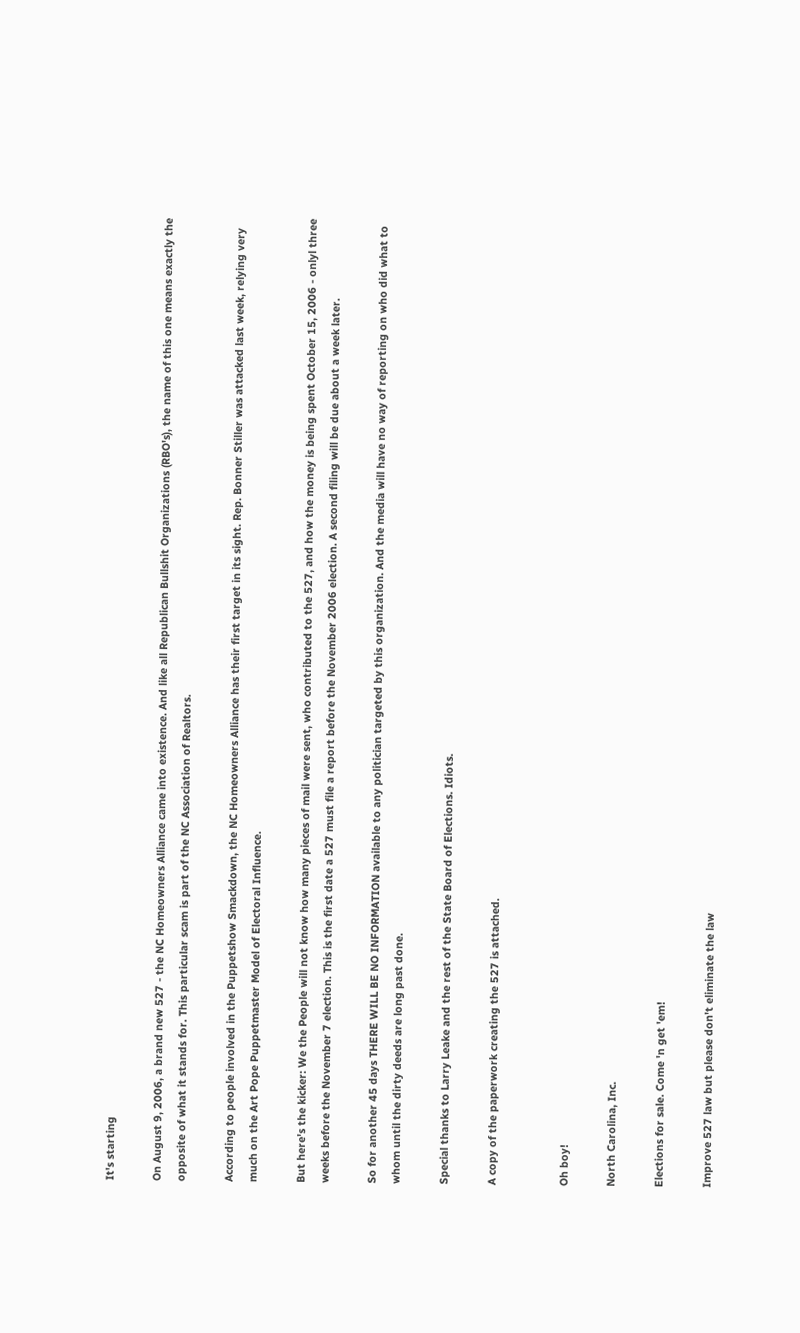It's starting

On August 9, 2006, a brand new 527 - the NC Homeowners Alliance came into existence. And like all Republican Bullshit Organizations (RBO's), the name of this one means exactly the opposite of what it stands for. This particular scam is part of the NC Association of Realtors.

According to people involved in the Puppetshow Smackdown, the NC Homeowners Alliance has their first target in its sight. Rep. Bonner Stiller was attacked last week, relying very much on the Art Pope Puppetmaster Model of Electoral Influence.

But here's the kicker: We the People will not know how many pieces of mail were sent, who contributed to the 527, and how the money is being spent October 15, 2006 - onlyl three weeks before the November 7 election. This is the first date a 527 must file a report before the November 2006 election. A second filing will be due about a week later.

So for another 45 days THERE WILL BE NO INFORMATION available to any politician targeted by this organization. And the media will have no way of reporting on who did what to whom until the dirty deeds are long past done.

Special thanks to Larry Leake and the rest of the State Board of Elections. Idiots.

A copy of the paperwork creating the 527 is attached.


Oh boy!

North Carolina, Inc.

Elections for sale. Come 'n get 'em!

Improve 527 law but please don't eliminate the law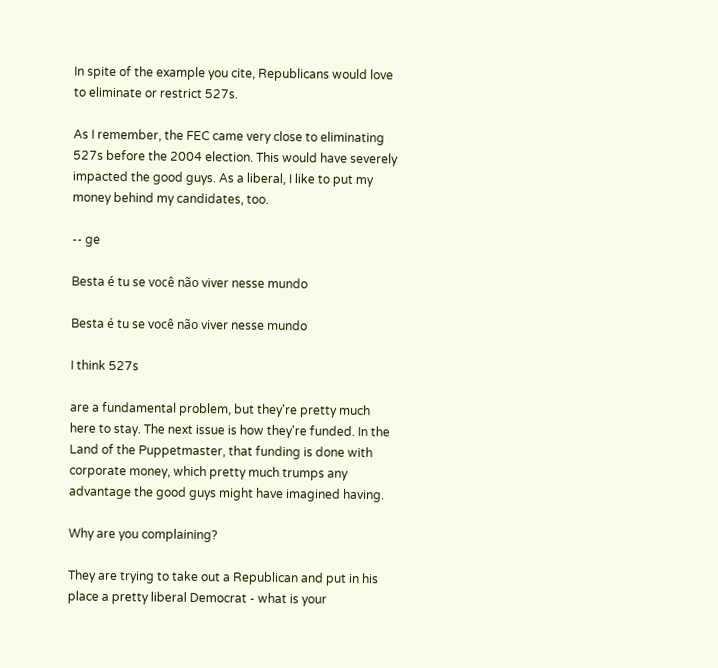In spite of the example you cite, Republicans would love to eliminate or restrict 527s.

As I remember, the FEC came very close to eliminating 527s before the 2004 election. This would have severely impacted the good guys. As a liberal, I like to put my money behind my candidates, too.

-- ge

Besta é tu se você não viver nesse mundo

Besta é tu se você não viver nesse mundo

I think 527s

are a fundamental problem, but they're pretty much here to stay. The next issue is how they're funded. In the Land of the Puppetmaster, that funding is done with corporate money, which pretty much trumps any advantage the good guys might have imagined having.

Why are you complaining?

They are trying to take out a Republican and put in his place a pretty liberal Democrat - what is your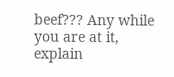beef??? Any while you are at it, explain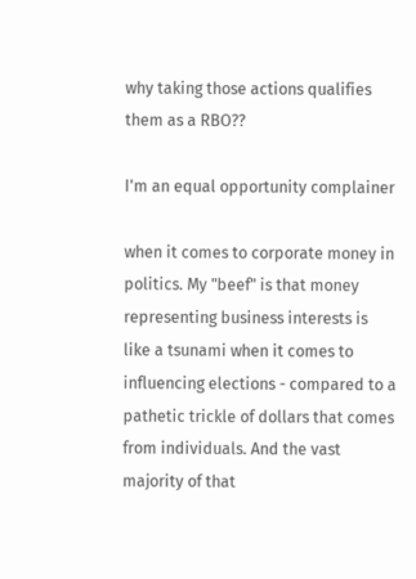why taking those actions qualifies them as a RBO??

I'm an equal opportunity complainer

when it comes to corporate money in politics. My "beef" is that money representing business interests is like a tsunami when it comes to influencing elections - compared to a pathetic trickle of dollars that comes from individuals. And the vast majority of that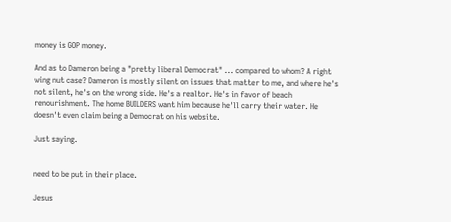money is GOP money.

And as to Dameron being a "pretty liberal Democrat" ... compared to whom? A right wing nut case? Dameron is mostly silent on issues that matter to me, and where he's not silent, he's on the wrong side. He's a realtor. He's in favor of beach renourishment. The home BUILDERS want him because he'll carry their water. He doesn't even claim being a Democrat on his website.

Just saying.


need to be put in their place.

Jesus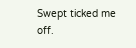Swept ticked me off.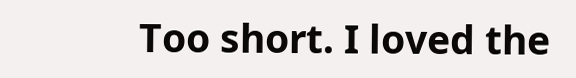Too short. I loved the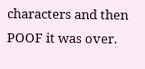characters and then POOF it was over.